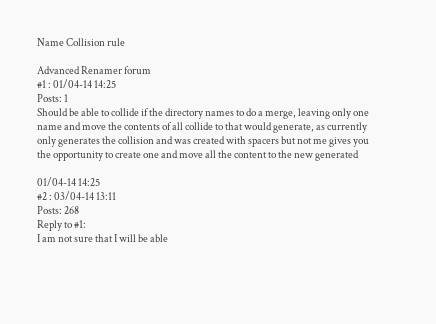Name Collision rule

Advanced Renamer forum
#1 : 01/04-14 14:25
Posts: 1
Should be able to collide if the directory names to do a merge, leaving only one name and move the contents of all collide to that would generate, as currently only generates the collision and was created with spacers but not me gives you the opportunity to create one and move all the content to the new generated

01/04-14 14:25
#2 : 03/04-14 13:11
Posts: 268
Reply to #1:
I am not sure that I will be able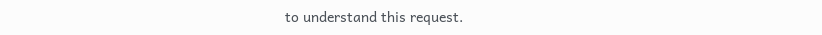to understand this request.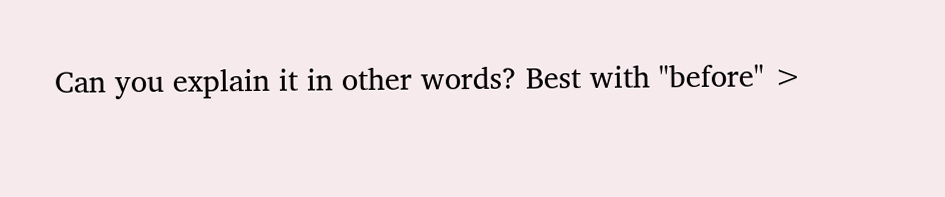Can you explain it in other words? Best with "before" >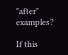"after" examples?

If this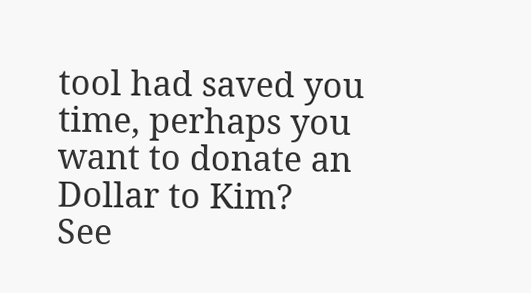tool had saved you time, perhaps you want to donate an Dollar to Kim?
See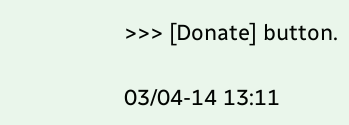>>> [Donate] button.

03/04-14 13:11